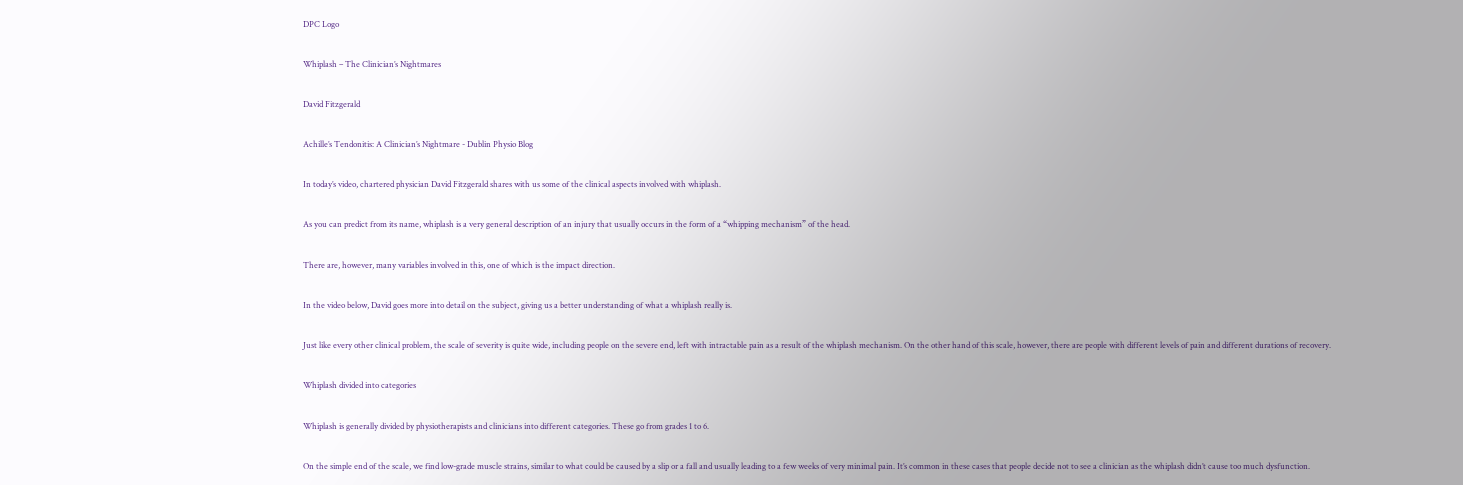DPC Logo

Whiplash – The Clinician’s Nightmares

David Fitzgerald

Achille’s Tendonitis: A Clinician’s Nightmare - Dublin Physio Blog

In today’s video, chartered physician David Fitzgerald shares with us some of the clinical aspects involved with whiplash.

As you can predict from its name, whiplash is a very general description of an injury that usually occurs in the form of a “whipping mechanism” of the head.

There are, however, many variables involved in this, one of which is the impact direction.

In the video below, David goes more into detail on the subject, giving us a better understanding of what a whiplash really is.

Just like every other clinical problem, the scale of severity is quite wide, including people on the severe end, left with intractable pain as a result of the whiplash mechanism. On the other hand of this scale, however, there are people with different levels of pain and different durations of recovery.

Whiplash divided into categories

Whiplash is generally divided by physiotherapists and clinicians into different categories. These go from grades 1 to 6.

On the simple end of the scale, we find low-grade muscle strains, similar to what could be caused by a slip or a fall and usually leading to a few weeks of very minimal pain. It’s common in these cases that people decide not to see a clinician as the whiplash didn’t cause too much dysfunction.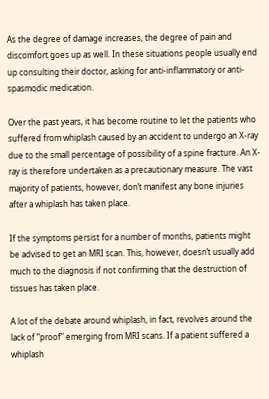As the degree of damage increases, the degree of pain and discomfort goes up as well. In these situations people usually end up consulting their doctor, asking for anti-inflammatory or anti-spasmodic medication.

Over the past years, it has become routine to let the patients who suffered from whiplash caused by an accident to undergo an X-ray due to the small percentage of possibility of a spine fracture. An X-ray is therefore undertaken as a precautionary measure. The vast majority of patients, however, don’t manifest any bone injuries after a whiplash has taken place.

If the symptoms persist for a number of months, patients might be advised to get an MRI scan. This, however, doesn’t usually add much to the diagnosis if not confirming that the destruction of tissues has taken place.

A lot of the debate around whiplash, in fact, revolves around the lack of “proof” emerging from MRI scans. If a patient suffered a whiplash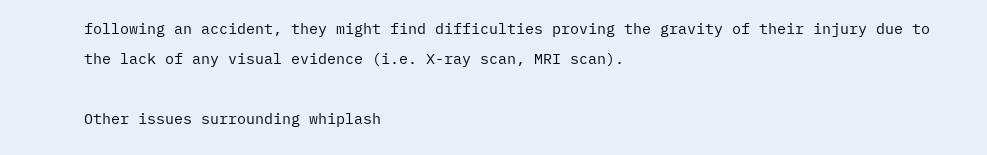following an accident, they might find difficulties proving the gravity of their injury due to the lack of any visual evidence (i.e. X-ray scan, MRI scan).

Other issues surrounding whiplash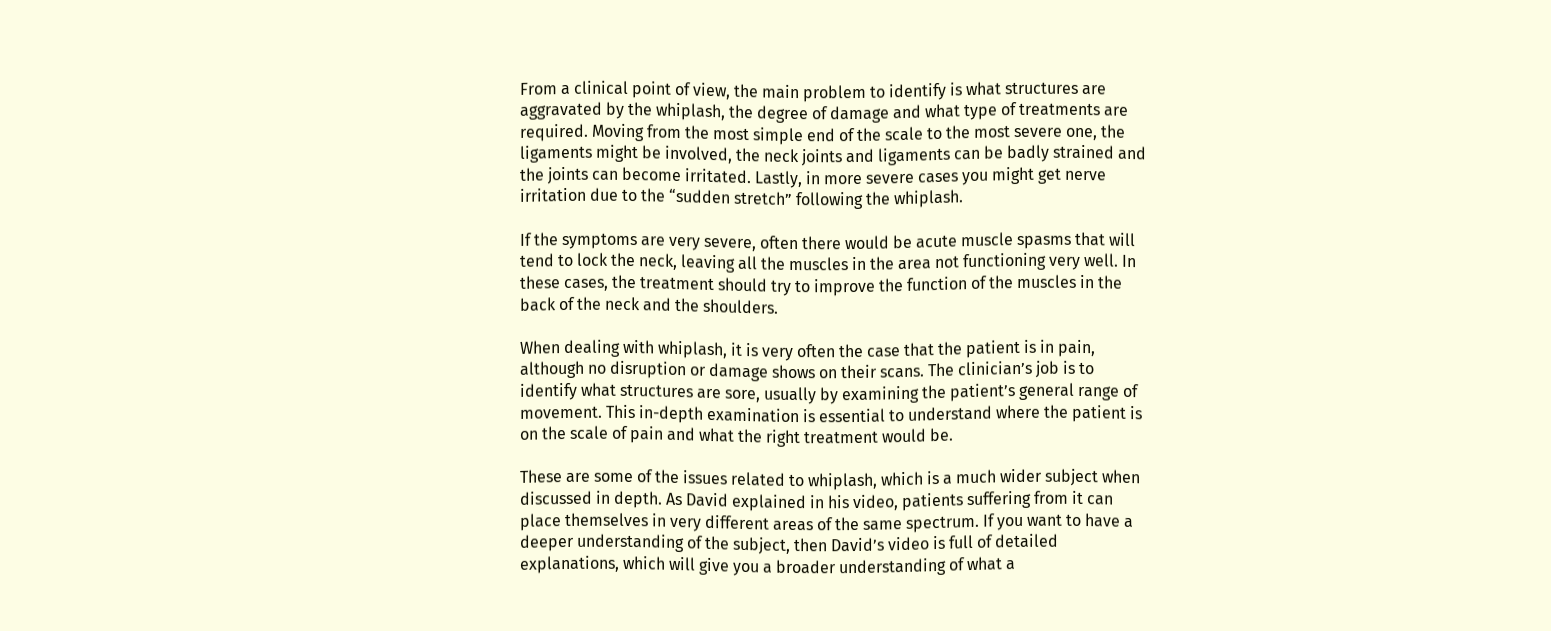From a clinical point of view, the main problem to identify is what structures are aggravated by the whiplash, the degree of damage and what type of treatments are required. Moving from the most simple end of the scale to the most severe one, the ligaments might be involved, the neck joints and ligaments can be badly strained and the joints can become irritated. Lastly, in more severe cases you might get nerve irritation due to the “sudden stretch” following the whiplash.

If the symptoms are very severe, often there would be acute muscle spasms that will tend to lock the neck, leaving all the muscles in the area not functioning very well. In these cases, the treatment should try to improve the function of the muscles in the back of the neck and the shoulders.

When dealing with whiplash, it is very often the case that the patient is in pain, although no disruption or damage shows on their scans. The clinician’s job is to identify what structures are sore, usually by examining the patient’s general range of movement. This in-depth examination is essential to understand where the patient is on the scale of pain and what the right treatment would be.

These are some of the issues related to whiplash, which is a much wider subject when discussed in depth. As David explained in his video, patients suffering from it can place themselves in very different areas of the same spectrum. If you want to have a deeper understanding of the subject, then David’s video is full of detailed explanations, which will give you a broader understanding of what a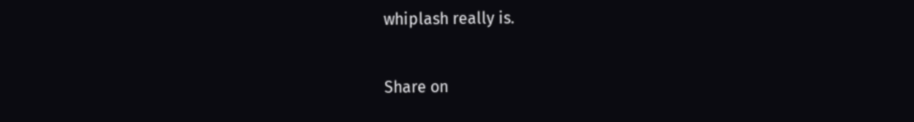whiplash really is.

Share on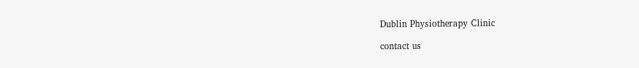Dublin Physiotherapy Clinic

contact us